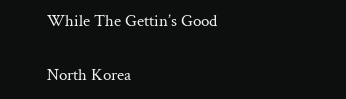While The Gettin’s Good

North Korea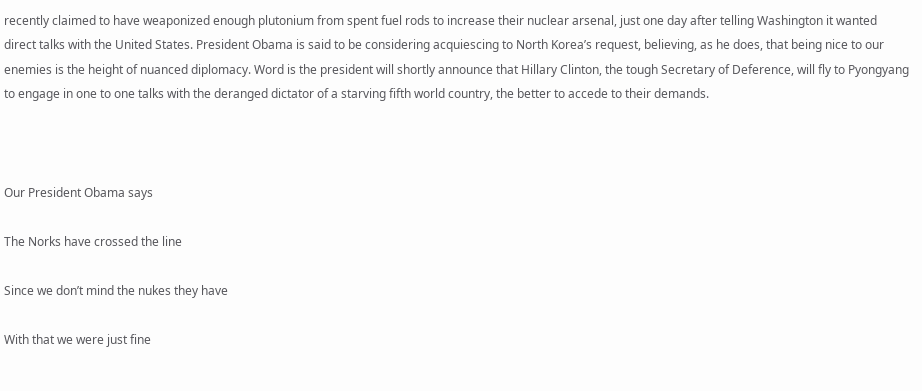recently claimed to have weaponized enough plutonium from spent fuel rods to increase their nuclear arsenal, just one day after telling Washington it wanted direct talks with the United States. President Obama is said to be considering acquiescing to North Korea’s request, believing, as he does, that being nice to our enemies is the height of nuanced diplomacy. Word is the president will shortly announce that Hillary Clinton, the tough Secretary of Deference, will fly to Pyongyang to engage in one to one talks with the deranged dictator of a starving fifth world country, the better to accede to their demands.



Our President Obama says

The Norks have crossed the line

Since we don’t mind the nukes they have

With that we were just fine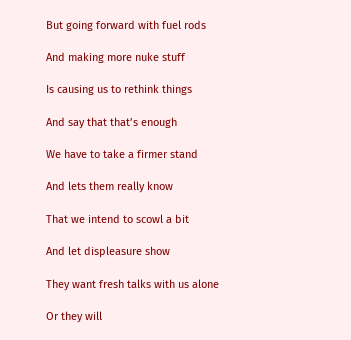But going forward with fuel rods

And making more nuke stuff

Is causing us to rethink things

And say that that’s enough

We have to take a firmer stand

And lets them really know

That we intend to scowl a bit

And let displeasure show

They want fresh talks with us alone

Or they will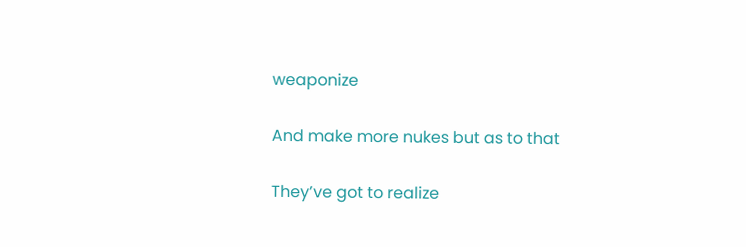weaponize

And make more nukes but as to that

They’ve got to realize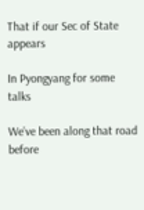That if our Sec of State appears

In Pyongyang for some talks

We’ve been along that road before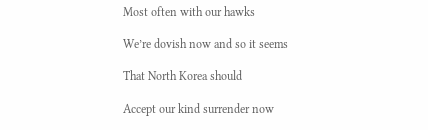Most often with our hawks

We’re dovish now and so it seems

That North Korea should

Accept our kind surrender now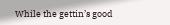While the gettin’s good